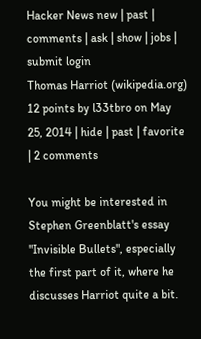Hacker News new | past | comments | ask | show | jobs | submit login
Thomas Harriot (wikipedia.org)
12 points by l33tbro on May 25, 2014 | hide | past | favorite | 2 comments

You might be interested in Stephen Greenblatt's essay "Invisible Bullets", especially the first part of it, where he discusses Harriot quite a bit.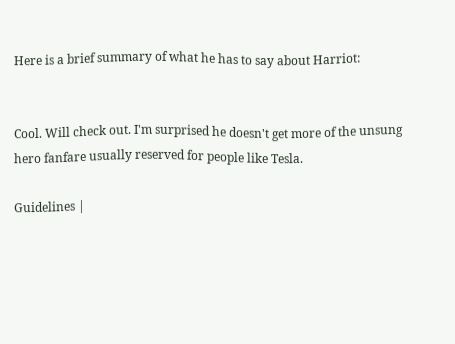Here is a brief summary of what he has to say about Harriot:


Cool. Will check out. I'm surprised he doesn't get more of the unsung hero fanfare usually reserved for people like Tesla.

Guidelines |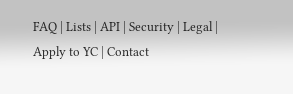FAQ | Lists | API | Security | Legal | Apply to YC | Contact